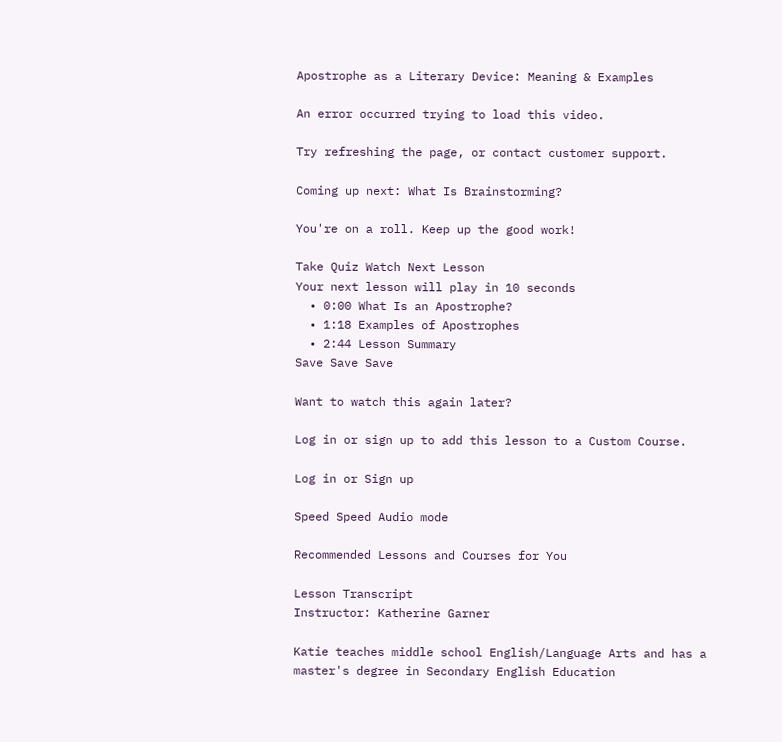Apostrophe as a Literary Device: Meaning & Examples

An error occurred trying to load this video.

Try refreshing the page, or contact customer support.

Coming up next: What Is Brainstorming?

You're on a roll. Keep up the good work!

Take Quiz Watch Next Lesson
Your next lesson will play in 10 seconds
  • 0:00 What Is an Apostrophe?
  • 1:18 Examples of Apostrophes
  • 2:44 Lesson Summary
Save Save Save

Want to watch this again later?

Log in or sign up to add this lesson to a Custom Course.

Log in or Sign up

Speed Speed Audio mode

Recommended Lessons and Courses for You

Lesson Transcript
Instructor: Katherine Garner

Katie teaches middle school English/Language Arts and has a master's degree in Secondary English Education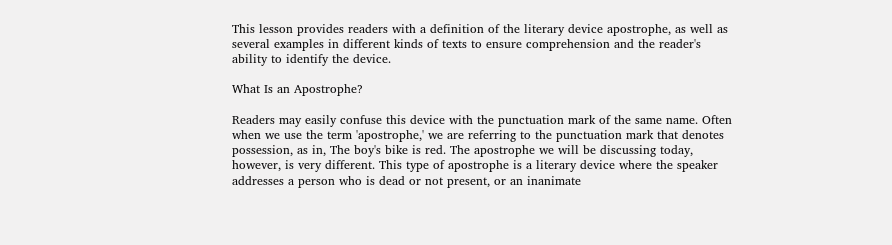This lesson provides readers with a definition of the literary device apostrophe, as well as several examples in different kinds of texts to ensure comprehension and the reader's ability to identify the device.

What Is an Apostrophe?

Readers may easily confuse this device with the punctuation mark of the same name. Often when we use the term 'apostrophe,' we are referring to the punctuation mark that denotes possession, as in, The boy's bike is red. The apostrophe we will be discussing today, however, is very different. This type of apostrophe is a literary device where the speaker addresses a person who is dead or not present, or an inanimate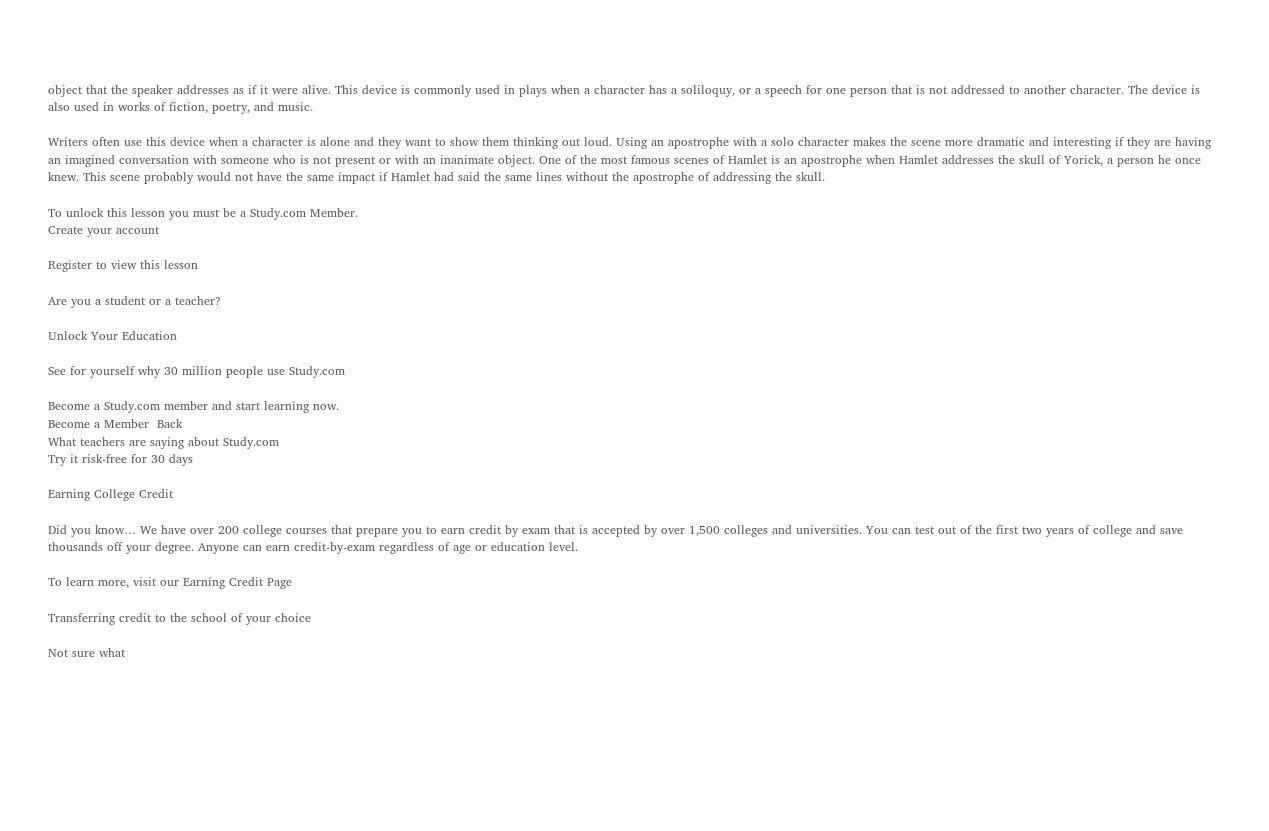object that the speaker addresses as if it were alive. This device is commonly used in plays when a character has a soliloquy, or a speech for one person that is not addressed to another character. The device is also used in works of fiction, poetry, and music.

Writers often use this device when a character is alone and they want to show them thinking out loud. Using an apostrophe with a solo character makes the scene more dramatic and interesting if they are having an imagined conversation with someone who is not present or with an inanimate object. One of the most famous scenes of Hamlet is an apostrophe when Hamlet addresses the skull of Yorick, a person he once knew. This scene probably would not have the same impact if Hamlet had said the same lines without the apostrophe of addressing the skull.

To unlock this lesson you must be a Study.com Member.
Create your account

Register to view this lesson

Are you a student or a teacher?

Unlock Your Education

See for yourself why 30 million people use Study.com

Become a Study.com member and start learning now.
Become a Member  Back
What teachers are saying about Study.com
Try it risk-free for 30 days

Earning College Credit

Did you know… We have over 200 college courses that prepare you to earn credit by exam that is accepted by over 1,500 colleges and universities. You can test out of the first two years of college and save thousands off your degree. Anyone can earn credit-by-exam regardless of age or education level.

To learn more, visit our Earning Credit Page

Transferring credit to the school of your choice

Not sure what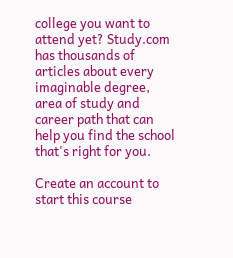college you want to attend yet? Study.com has thousands of articles about every imaginable degree, area of study and career path that can help you find the school that's right for you.

Create an account to start this course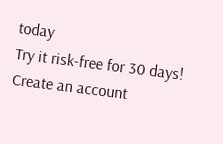today
Try it risk-free for 30 days!
Create an account